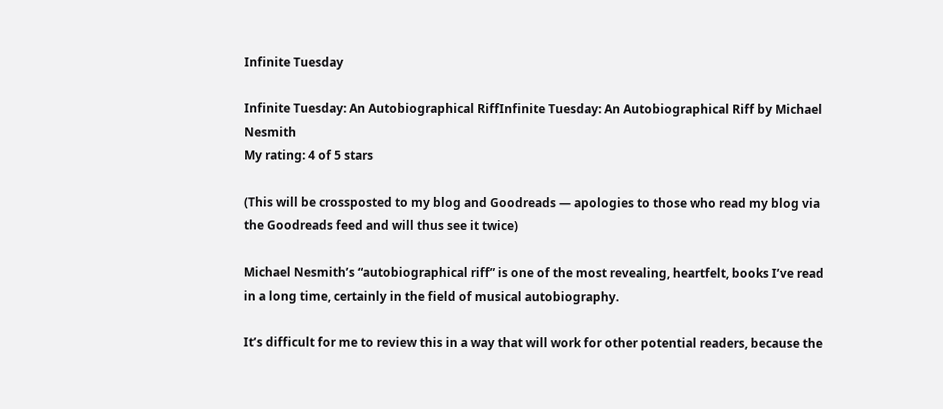Infinite Tuesday

Infinite Tuesday: An Autobiographical RiffInfinite Tuesday: An Autobiographical Riff by Michael Nesmith
My rating: 4 of 5 stars

(This will be crossposted to my blog and Goodreads — apologies to those who read my blog via the Goodreads feed and will thus see it twice)

Michael Nesmith’s “autobiographical riff” is one of the most revealing, heartfelt, books I’ve read in a long time, certainly in the field of musical autobiography.

It’s difficult for me to review this in a way that will work for other potential readers, because the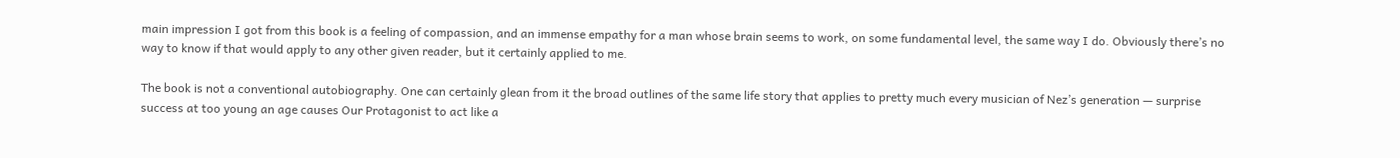main impression I got from this book is a feeling of compassion, and an immense empathy for a man whose brain seems to work, on some fundamental level, the same way I do. Obviously there’s no way to know if that would apply to any other given reader, but it certainly applied to me.

The book is not a conventional autobiography. One can certainly glean from it the broad outlines of the same life story that applies to pretty much every musician of Nez’s generation — surprise success at too young an age causes Our Protagonist to act like a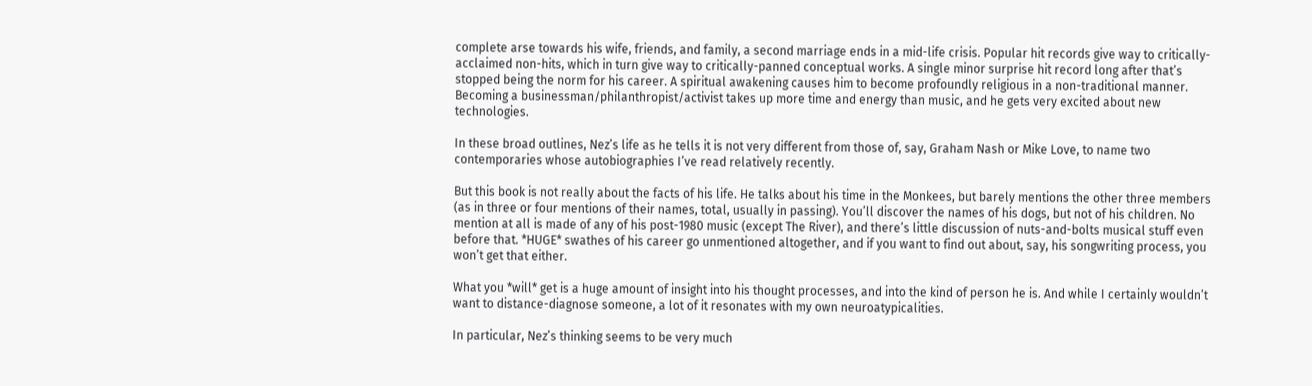complete arse towards his wife, friends, and family, a second marriage ends in a mid-life crisis. Popular hit records give way to critically-acclaimed non-hits, which in turn give way to critically-panned conceptual works. A single minor surprise hit record long after that’s stopped being the norm for his career. A spiritual awakening causes him to become profoundly religious in a non-traditional manner. Becoming a businessman/philanthropist/activist takes up more time and energy than music, and he gets very excited about new technologies.

In these broad outlines, Nez’s life as he tells it is not very different from those of, say, Graham Nash or Mike Love, to name two contemporaries whose autobiographies I’ve read relatively recently.

But this book is not really about the facts of his life. He talks about his time in the Monkees, but barely mentions the other three members (as in three or four mentions of their names, total, usually in passing). You’ll discover the names of his dogs, but not of his children. No mention at all is made of any of his post-1980 music (except The River), and there’s little discussion of nuts-and-bolts musical stuff even before that. *HUGE* swathes of his career go unmentioned altogether, and if you want to find out about, say, his songwriting process, you won’t get that either.

What you *will* get is a huge amount of insight into his thought processes, and into the kind of person he is. And while I certainly wouldn’t want to distance-diagnose someone, a lot of it resonates with my own neuroatypicalities.

In particular, Nez’s thinking seems to be very much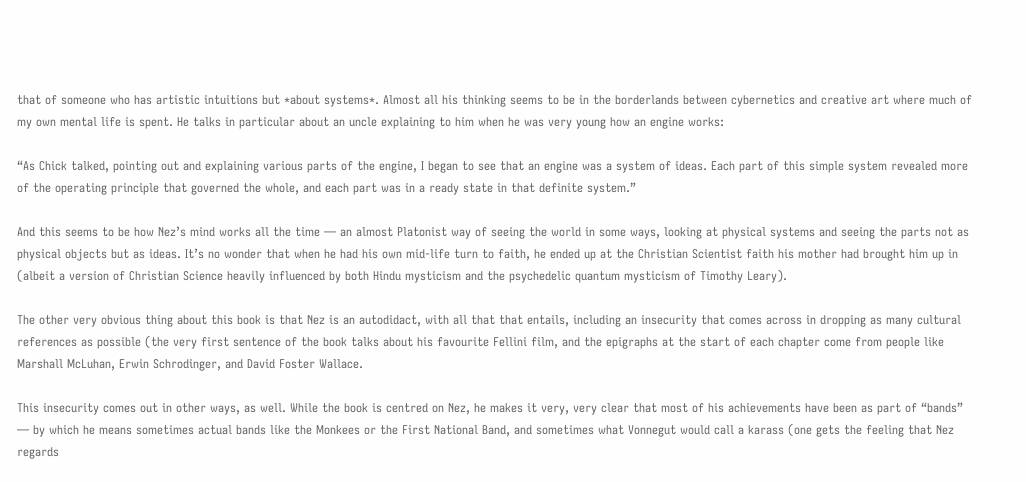that of someone who has artistic intuitions but *about systems*. Almost all his thinking seems to be in the borderlands between cybernetics and creative art where much of my own mental life is spent. He talks in particular about an uncle explaining to him when he was very young how an engine works:

“As Chick talked, pointing out and explaining various parts of the engine, I began to see that an engine was a system of ideas. Each part of this simple system revealed more of the operating principle that governed the whole, and each part was in a ready state in that definite system.”

And this seems to be how Nez’s mind works all the time — an almost Platonist way of seeing the world in some ways, looking at physical systems and seeing the parts not as physical objects but as ideas. It’s no wonder that when he had his own mid-life turn to faith, he ended up at the Christian Scientist faith his mother had brought him up in (albeit a version of Christian Science heavily influenced by both Hindu mysticism and the psychedelic quantum mysticism of Timothy Leary).

The other very obvious thing about this book is that Nez is an autodidact, with all that that entails, including an insecurity that comes across in dropping as many cultural references as possible (the very first sentence of the book talks about his favourite Fellini film, and the epigraphs at the start of each chapter come from people like Marshall McLuhan, Erwin Schrodinger, and David Foster Wallace.

This insecurity comes out in other ways, as well. While the book is centred on Nez, he makes it very, very clear that most of his achievements have been as part of “bands” — by which he means sometimes actual bands like the Monkees or the First National Band, and sometimes what Vonnegut would call a karass (one gets the feeling that Nez regards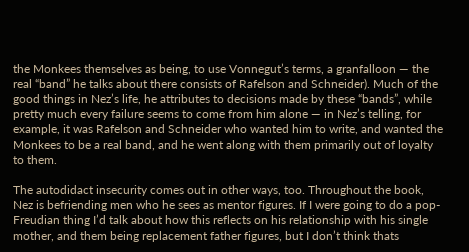the Monkees themselves as being, to use Vonnegut’s terms, a granfalloon — the real “band” he talks about there consists of Rafelson and Schneider). Much of the good things in Nez’s life, he attributes to decisions made by these “bands”, while pretty much every failure seems to come from him alone — in Nez’s telling, for example, it was Rafelson and Schneider who wanted him to write, and wanted the Monkees to be a real band, and he went along with them primarily out of loyalty to them.

The autodidact insecurity comes out in other ways, too. Throughout the book, Nez is befriending men who he sees as mentor figures. If I were going to do a pop-Freudian thing I’d talk about how this reflects on his relationship with his single mother, and them being replacement father figures, but I don’t think thats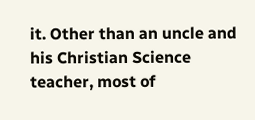it. Other than an uncle and his Christian Science teacher, most of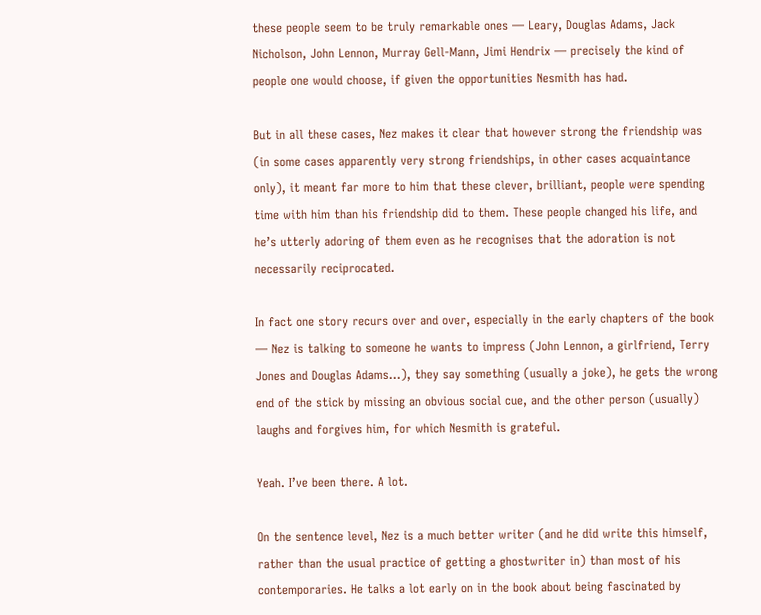these people seem to be truly remarkable ones — Leary, Douglas Adams, Jack Nicholson, John Lennon, Murray Gell-Mann, Jimi Hendrix — precisely the kind of people one would choose, if given the opportunities Nesmith has had.

But in all these cases, Nez makes it clear that however strong the friendship was (in some cases apparently very strong friendships, in other cases acquaintance only), it meant far more to him that these clever, brilliant, people were spending time with him than his friendship did to them. These people changed his life, and he’s utterly adoring of them even as he recognises that the adoration is not necessarily reciprocated.

In fact one story recurs over and over, especially in the early chapters of the book — Nez is talking to someone he wants to impress (John Lennon, a girlfriend, Terry Jones and Douglas Adams…), they say something (usually a joke), he gets the wrong end of the stick by missing an obvious social cue, and the other person (usually) laughs and forgives him, for which Nesmith is grateful.

Yeah. I’ve been there. A lot.

On the sentence level, Nez is a much better writer (and he did write this himself, rather than the usual practice of getting a ghostwriter in) than most of his contemporaries. He talks a lot early on in the book about being fascinated by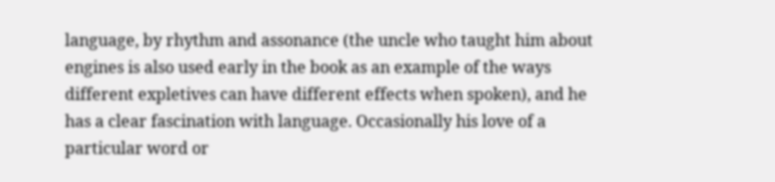language, by rhythm and assonance (the uncle who taught him about engines is also used early in the book as an example of the ways different expletives can have different effects when spoken), and he has a clear fascination with language. Occasionally his love of a particular word or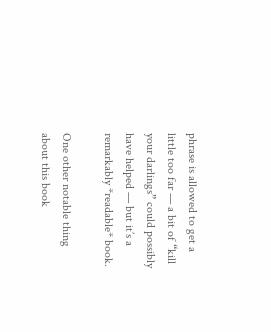phrase is allowed to get a little too far — a bit of “kill your darlings” could possibly have helped — but it’s a remarkably *readable* book.

One other notable thing about this book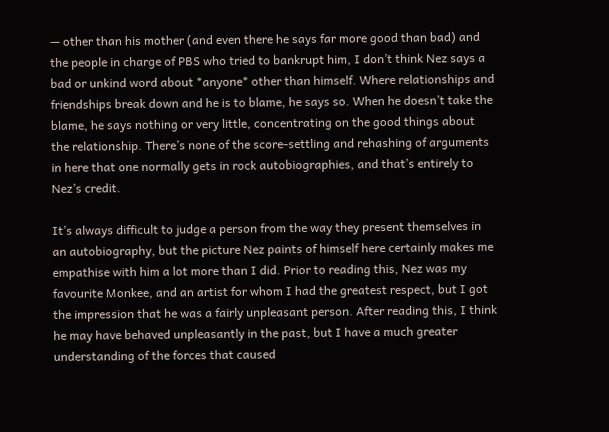— other than his mother (and even there he says far more good than bad) and the people in charge of PBS who tried to bankrupt him, I don’t think Nez says a bad or unkind word about *anyone* other than himself. Where relationships and friendships break down and he is to blame, he says so. When he doesn’t take the blame, he says nothing or very little, concentrating on the good things about the relationship. There’s none of the score-settling and rehashing of arguments in here that one normally gets in rock autobiographies, and that’s entirely to Nez’s credit.

It’s always difficult to judge a person from the way they present themselves in an autobiography, but the picture Nez paints of himself here certainly makes me empathise with him a lot more than I did. Prior to reading this, Nez was my favourite Monkee, and an artist for whom I had the greatest respect, but I got the impression that he was a fairly unpleasant person. After reading this, I think he may have behaved unpleasantly in the past, but I have a much greater understanding of the forces that caused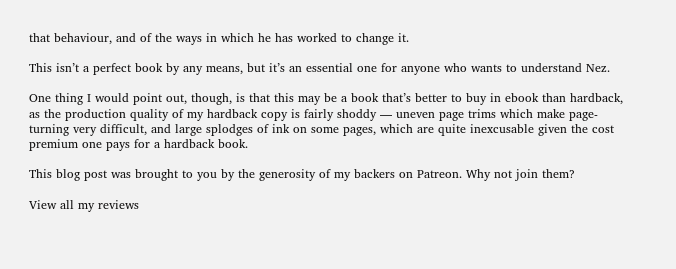that behaviour, and of the ways in which he has worked to change it.

This isn’t a perfect book by any means, but it’s an essential one for anyone who wants to understand Nez.

One thing I would point out, though, is that this may be a book that’s better to buy in ebook than hardback, as the production quality of my hardback copy is fairly shoddy — uneven page trims which make page-turning very difficult, and large splodges of ink on some pages, which are quite inexcusable given the cost premium one pays for a hardback book.

This blog post was brought to you by the generosity of my backers on Patreon. Why not join them?

View all my reviews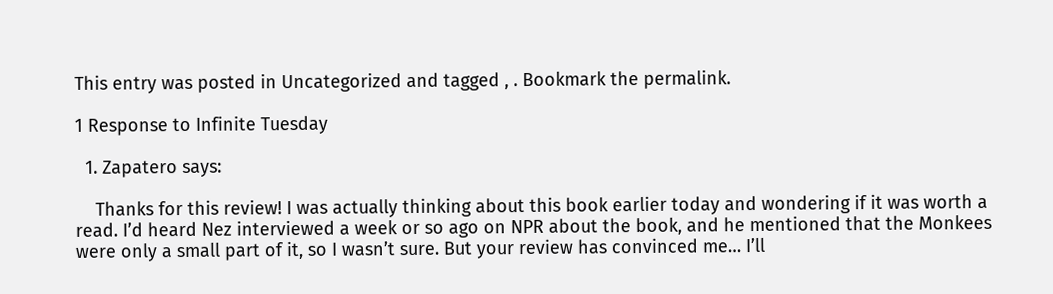This entry was posted in Uncategorized and tagged , . Bookmark the permalink.

1 Response to Infinite Tuesday

  1. Zapatero says:

    Thanks for this review! I was actually thinking about this book earlier today and wondering if it was worth a read. I’d heard Nez interviewed a week or so ago on NPR about the book, and he mentioned that the Monkees were only a small part of it, so I wasn’t sure. But your review has convinced me… I’ll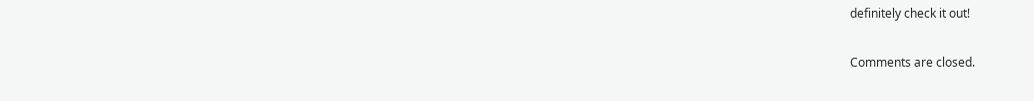definitely check it out!

Comments are closed.